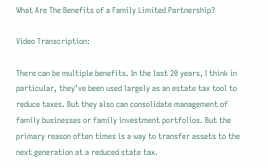What Are The Benefits of a Family Limited Partnership?

Video Transcription:

There can be multiple benefits. In the last 20 years, I think in particular, they’ve been used largely as an estate tax tool to reduce taxes. But they also can consolidate management of family businesses or family investment portfolios. But the primary reason often times is a way to transfer assets to the next generation at a reduced state tax.